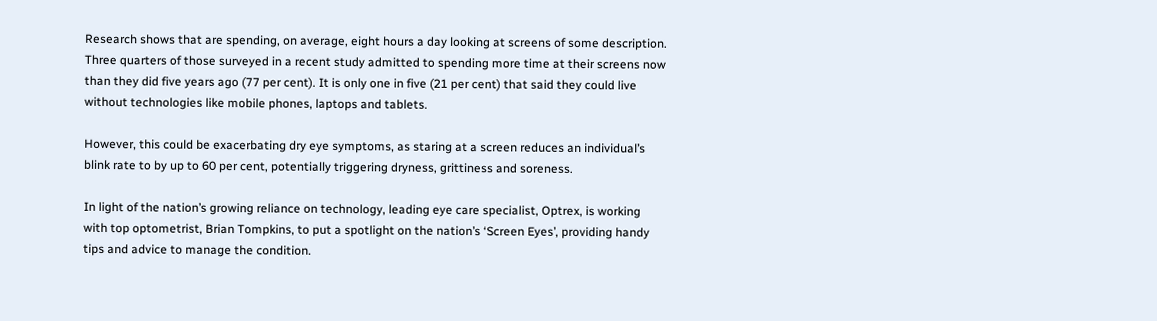Research shows that are spending, on average, eight hours a day looking at screens of some description. Three quarters of those surveyed in a recent study admitted to spending more time at their screens now than they did five years ago (77 per cent). It is only one in five (21 per cent) that said they could live without technologies like mobile phones, laptops and tablets.

However, this could be exacerbating dry eye symptoms, as staring at a screen reduces an individual’s blink rate to by up to 60 per cent, potentially triggering dryness, grittiness and soreness.

In light of the nation’s growing reliance on technology, leading eye care specialist, Optrex, is working with top optometrist, Brian Tompkins, to put a spotlight on the nation’s ‘Screen Eyes’, providing handy tips and advice to manage the condition.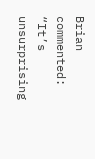Brian commented: “It’s unsurprising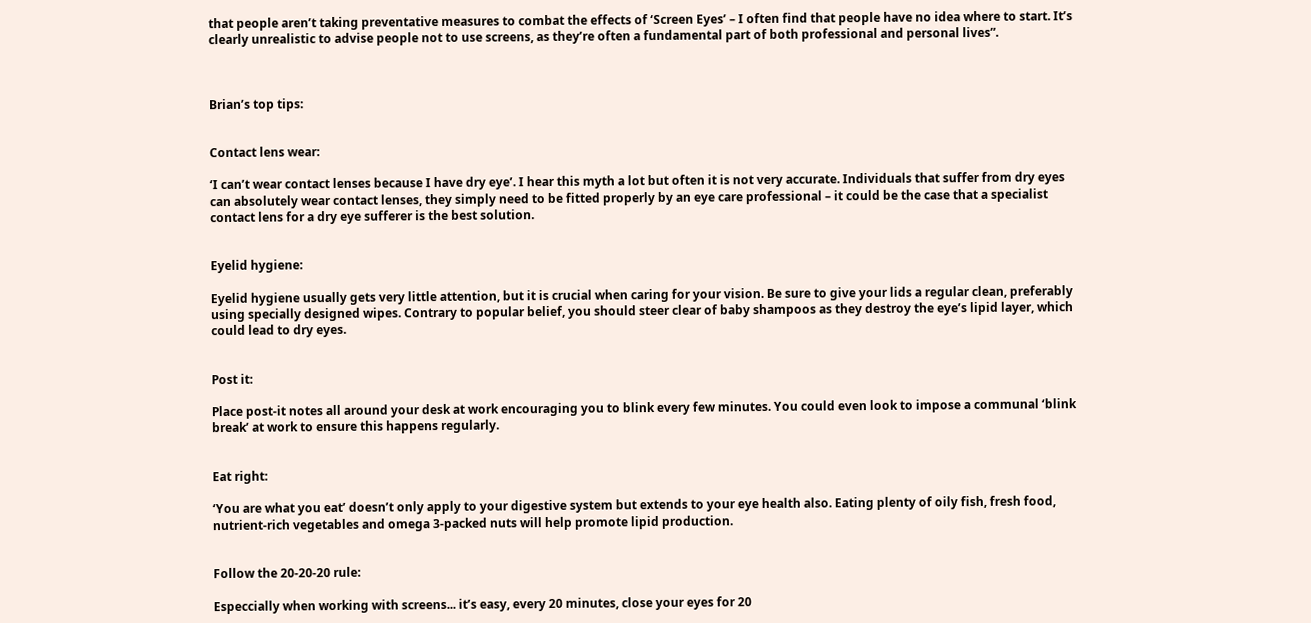that people aren’t taking preventative measures to combat the effects of ‘Screen Eyes’ – I often find that people have no idea where to start. It’s clearly unrealistic to advise people not to use screens, as they’re often a fundamental part of both professional and personal lives”.



Brian’s top tips:


Contact lens wear:

‘I can’t wear contact lenses because I have dry eye’. I hear this myth a lot but often it is not very accurate. Individuals that suffer from dry eyes can absolutely wear contact lenses, they simply need to be fitted properly by an eye care professional – it could be the case that a specialist contact lens for a dry eye sufferer is the best solution.


Eyelid hygiene:

Eyelid hygiene usually gets very little attention, but it is crucial when caring for your vision. Be sure to give your lids a regular clean, preferably using specially designed wipes. Contrary to popular belief, you should steer clear of baby shampoos as they destroy the eye’s lipid layer, which could lead to dry eyes.


Post it:

Place post-it notes all around your desk at work encouraging you to blink every few minutes. You could even look to impose a communal ‘blink break’ at work to ensure this happens regularly.


Eat right:

‘You are what you eat’ doesn’t only apply to your digestive system but extends to your eye health also. Eating plenty of oily fish, fresh food, nutrient-rich vegetables and omega 3-packed nuts will help promote lipid production.


Follow the 20-20-20 rule:

Especcially when working with screens... it’s easy, every 20 minutes, close your eyes for 20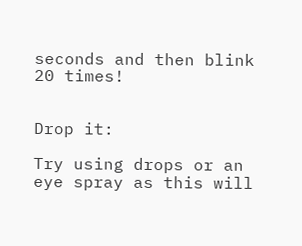seconds and then blink 20 times!


Drop it:

Try using drops or an eye spray as this will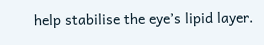help stabilise the eye’s lipid layer.